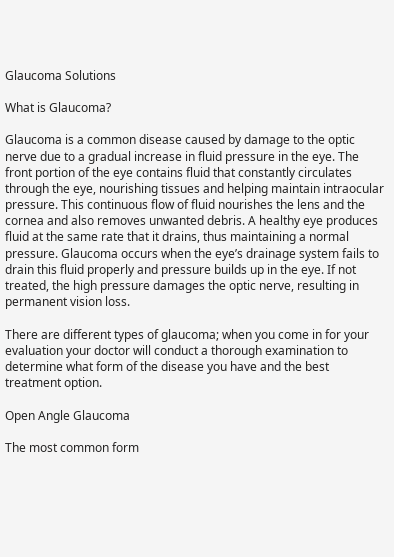Glaucoma Solutions

What is Glaucoma?

Glaucoma is a common disease caused by damage to the optic nerve due to a gradual increase in fluid pressure in the eye. The front portion of the eye contains fluid that constantly circulates through the eye, nourishing tissues and helping maintain intraocular pressure. This continuous flow of fluid nourishes the lens and the cornea and also removes unwanted debris. A healthy eye produces fluid at the same rate that it drains, thus maintaining a normal pressure. Glaucoma occurs when the eye’s drainage system fails to drain this fluid properly and pressure builds up in the eye. If not treated, the high pressure damages the optic nerve, resulting in permanent vision loss.

There are different types of glaucoma; when you come in for your evaluation your doctor will conduct a thorough examination to determine what form of the disease you have and the best treatment option.

Open Angle Glaucoma

The most common form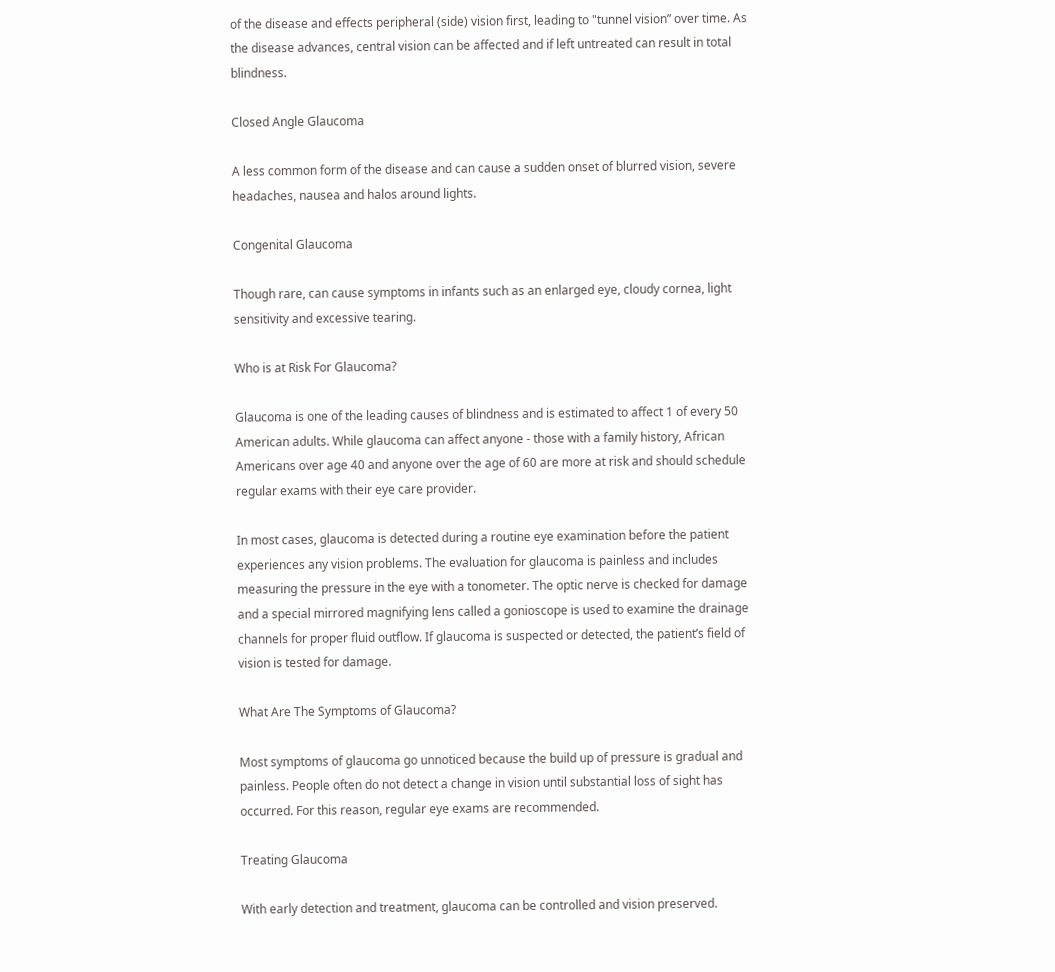of the disease and effects peripheral (side) vision first, leading to "tunnel vision” over time. As the disease advances, central vision can be affected and if left untreated can result in total blindness.

Closed Angle Glaucoma

A less common form of the disease and can cause a sudden onset of blurred vision, severe headaches, nausea and halos around lights.

Congenital Glaucoma

Though rare, can cause symptoms in infants such as an enlarged eye, cloudy cornea, light sensitivity and excessive tearing.

Who is at Risk For Glaucoma?

Glaucoma is one of the leading causes of blindness and is estimated to affect 1 of every 50 American adults. While glaucoma can affect anyone - those with a family history, African Americans over age 40 and anyone over the age of 60 are more at risk and should schedule regular exams with their eye care provider.

In most cases, glaucoma is detected during a routine eye examination before the patient experiences any vision problems. The evaluation for glaucoma is painless and includes measuring the pressure in the eye with a tonometer. The optic nerve is checked for damage and a special mirrored magnifying lens called a gonioscope is used to examine the drainage channels for proper fluid outflow. If glaucoma is suspected or detected, the patient’s field of vision is tested for damage.

What Are The Symptoms of Glaucoma?

Most symptoms of glaucoma go unnoticed because the build up of pressure is gradual and painless. People often do not detect a change in vision until substantial loss of sight has occurred. For this reason, regular eye exams are recommended.

Treating Glaucoma

With early detection and treatment, glaucoma can be controlled and vision preserved.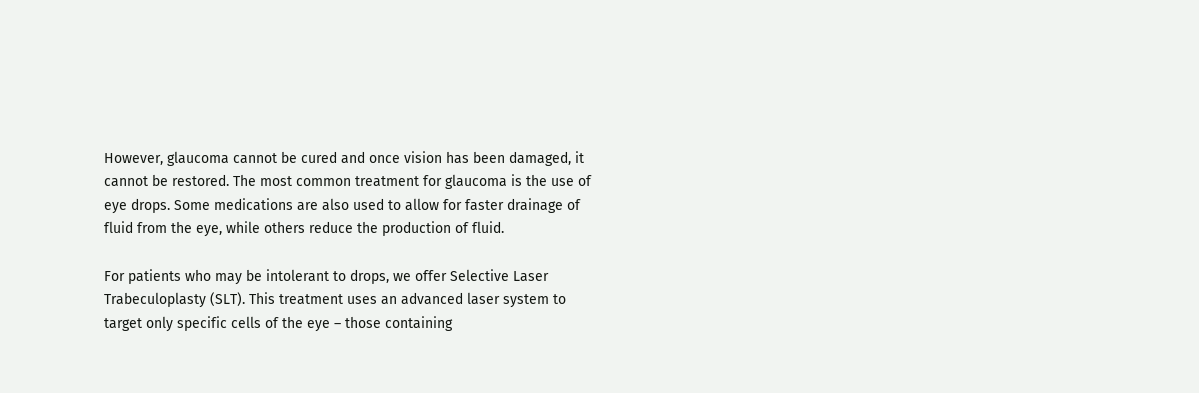However, glaucoma cannot be cured and once vision has been damaged, it cannot be restored. The most common treatment for glaucoma is the use of eye drops. Some medications are also used to allow for faster drainage of fluid from the eye, while others reduce the production of fluid.

For patients who may be intolerant to drops, we offer Selective Laser Trabeculoplasty (SLT). This treatment uses an advanced laser system to target only specific cells of the eye – those containing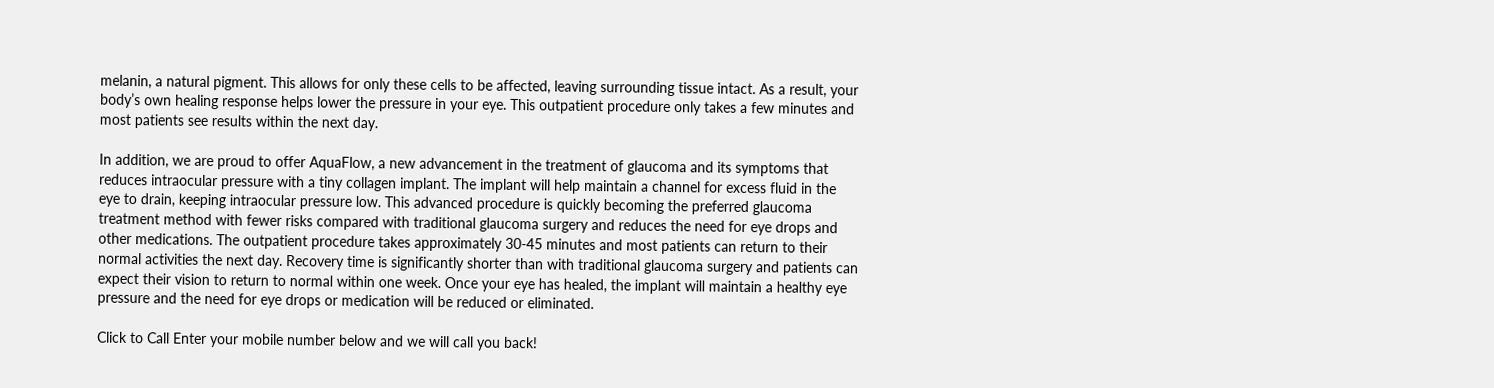melanin, a natural pigment. This allows for only these cells to be affected, leaving surrounding tissue intact. As a result, your body’s own healing response helps lower the pressure in your eye. This outpatient procedure only takes a few minutes and most patients see results within the next day.

In addition, we are proud to offer AquaFlow, a new advancement in the treatment of glaucoma and its symptoms that reduces intraocular pressure with a tiny collagen implant. The implant will help maintain a channel for excess fluid in the eye to drain, keeping intraocular pressure low. This advanced procedure is quickly becoming the preferred glaucoma treatment method with fewer risks compared with traditional glaucoma surgery and reduces the need for eye drops and other medications. The outpatient procedure takes approximately 30-45 minutes and most patients can return to their normal activities the next day. Recovery time is significantly shorter than with traditional glaucoma surgery and patients can expect their vision to return to normal within one week. Once your eye has healed, the implant will maintain a healthy eye pressure and the need for eye drops or medication will be reduced or eliminated.

Click to Call Enter your mobile number below and we will call you back!